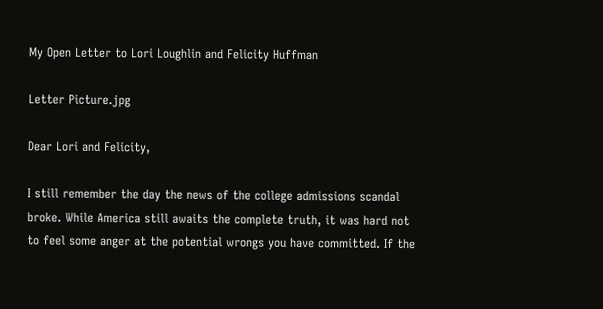My Open Letter to Lori Loughlin and Felicity Huffman

Letter Picture.jpg

Dear Lori and Felicity,

I still remember the day the news of the college admissions scandal broke. While America still awaits the complete truth, it was hard not to feel some anger at the potential wrongs you have committed. If the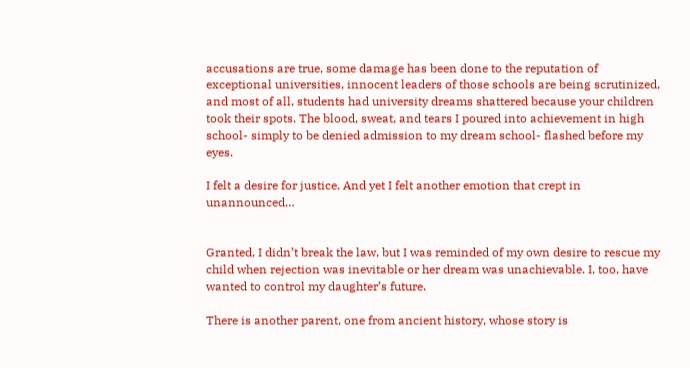accusations are true, some damage has been done to the reputation of exceptional universities, innocent leaders of those schools are being scrutinized, and most of all, students had university dreams shattered because your children took their spots. The blood, sweat, and tears I poured into achievement in high school- simply to be denied admission to my dream school- flashed before my eyes.

I felt a desire for justice. And yet I felt another emotion that crept in unannounced…


Granted, I didn’t break the law, but I was reminded of my own desire to rescue my child when rejection was inevitable or her dream was unachievable. I, too, have wanted to control my daughter’s future.

There is another parent, one from ancient history, whose story is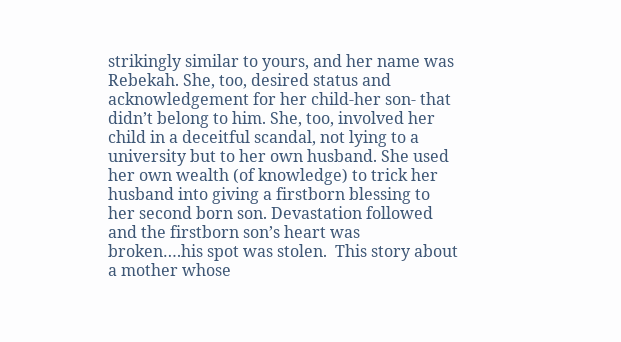strikingly similar to yours, and her name was Rebekah. She, too, desired status and acknowledgement for her child-her son- that didn’t belong to him. She, too, involved her child in a deceitful scandal, not lying to a university but to her own husband. She used her own wealth (of knowledge) to trick her husband into giving a firstborn blessing to her second born son. Devastation followed and the firstborn son’s heart was broken….his spot was stolen.  This story about a mother whose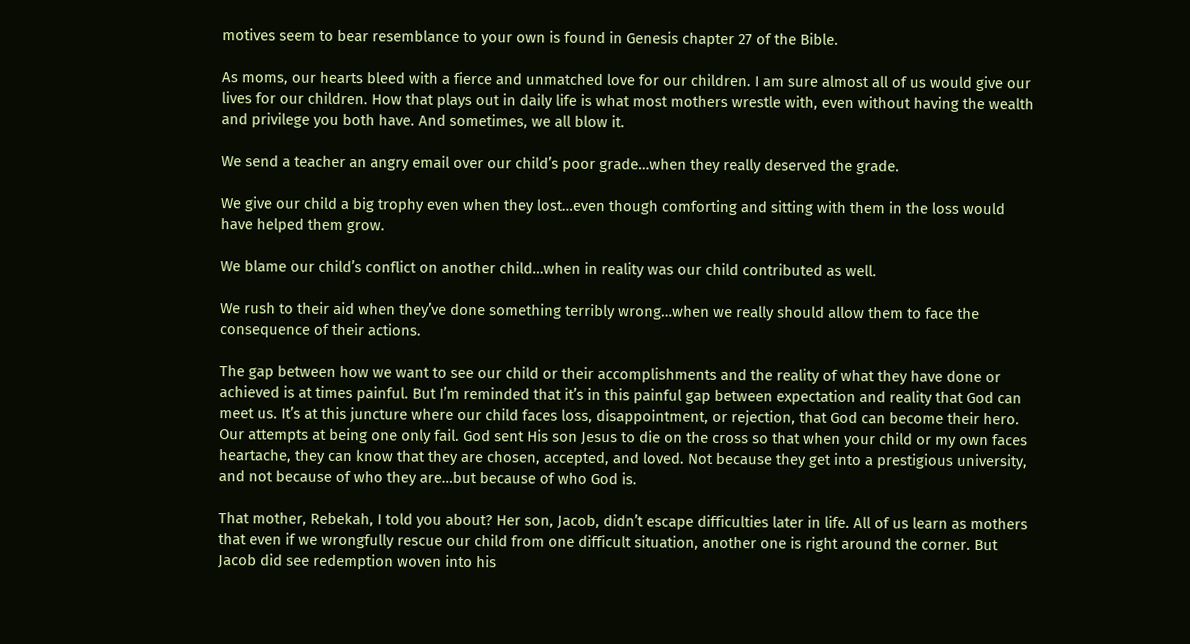motives seem to bear resemblance to your own is found in Genesis chapter 27 of the Bible.

As moms, our hearts bleed with a fierce and unmatched love for our children. I am sure almost all of us would give our lives for our children. How that plays out in daily life is what most mothers wrestle with, even without having the wealth and privilege you both have. And sometimes, we all blow it.

We send a teacher an angry email over our child’s poor grade…when they really deserved the grade.

We give our child a big trophy even when they lost…even though comforting and sitting with them in the loss would have helped them grow.

We blame our child’s conflict on another child…when in reality was our child contributed as well.

We rush to their aid when they’ve done something terribly wrong…when we really should allow them to face the consequence of their actions.

The gap between how we want to see our child or their accomplishments and the reality of what they have done or achieved is at times painful. But I’m reminded that it’s in this painful gap between expectation and reality that God can meet us. It’s at this juncture where our child faces loss, disappointment, or rejection, that God can become their hero. Our attempts at being one only fail. God sent His son Jesus to die on the cross so that when your child or my own faces heartache, they can know that they are chosen, accepted, and loved. Not because they get into a prestigious university, and not because of who they are…but because of who God is.

That mother, Rebekah, I told you about? Her son, Jacob, didn’t escape difficulties later in life. All of us learn as mothers that even if we wrongfully rescue our child from one difficult situation, another one is right around the corner. But Jacob did see redemption woven into his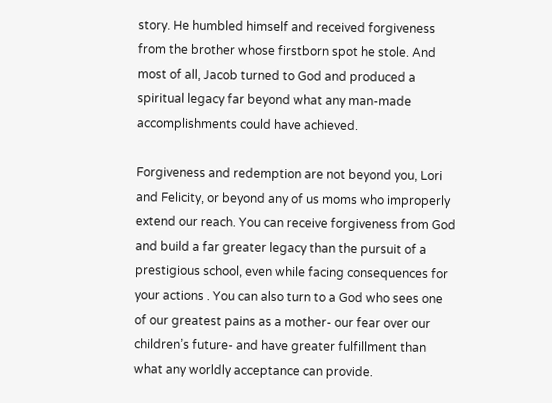story. He humbled himself and received forgiveness from the brother whose firstborn spot he stole. And most of all, Jacob turned to God and produced a spiritual legacy far beyond what any man-made accomplishments could have achieved.

Forgiveness and redemption are not beyond you, Lori and Felicity, or beyond any of us moms who improperly extend our reach. You can receive forgiveness from God and build a far greater legacy than the pursuit of a prestigious school, even while facing consequences for your actions . You can also turn to a God who sees one of our greatest pains as a mother- our fear over our children’s future- and have greater fulfillment than what any worldly acceptance can provide.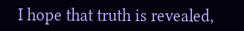I hope that truth is revealed,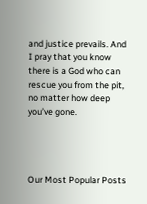and justice prevails. And I pray that you know there is a God who can rescue you from the pit, no matter how deep you’ve gone.




Our Most Popular Posts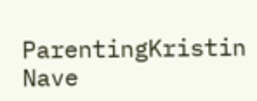ParentingKristin Nave